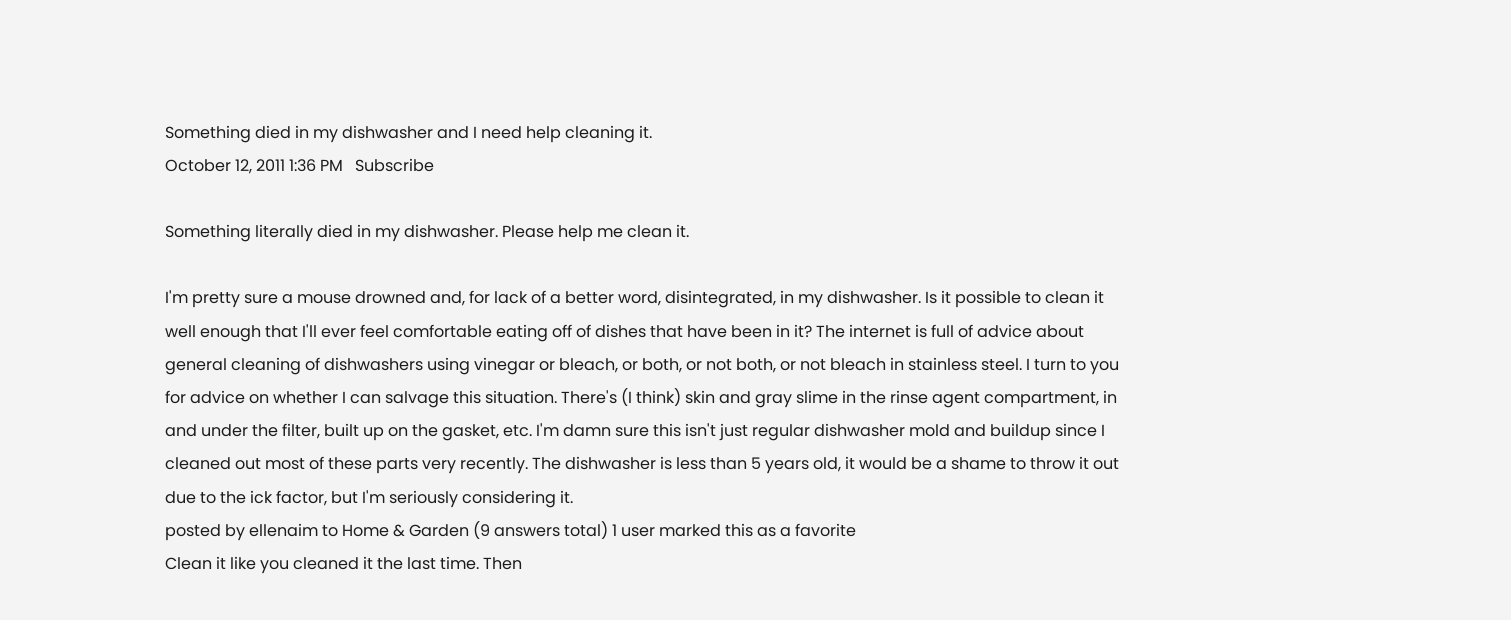Something died in my dishwasher and I need help cleaning it.
October 12, 2011 1:36 PM   Subscribe

Something literally died in my dishwasher. Please help me clean it.

I'm pretty sure a mouse drowned and, for lack of a better word, disintegrated, in my dishwasher. Is it possible to clean it well enough that I'll ever feel comfortable eating off of dishes that have been in it? The internet is full of advice about general cleaning of dishwashers using vinegar or bleach, or both, or not both, or not bleach in stainless steel. I turn to you for advice on whether I can salvage this situation. There's (I think) skin and gray slime in the rinse agent compartment, in and under the filter, built up on the gasket, etc. I'm damn sure this isn't just regular dishwasher mold and buildup since I cleaned out most of these parts very recently. The dishwasher is less than 5 years old, it would be a shame to throw it out due to the ick factor, but I'm seriously considering it.
posted by ellenaim to Home & Garden (9 answers total) 1 user marked this as a favorite
Clean it like you cleaned it the last time. Then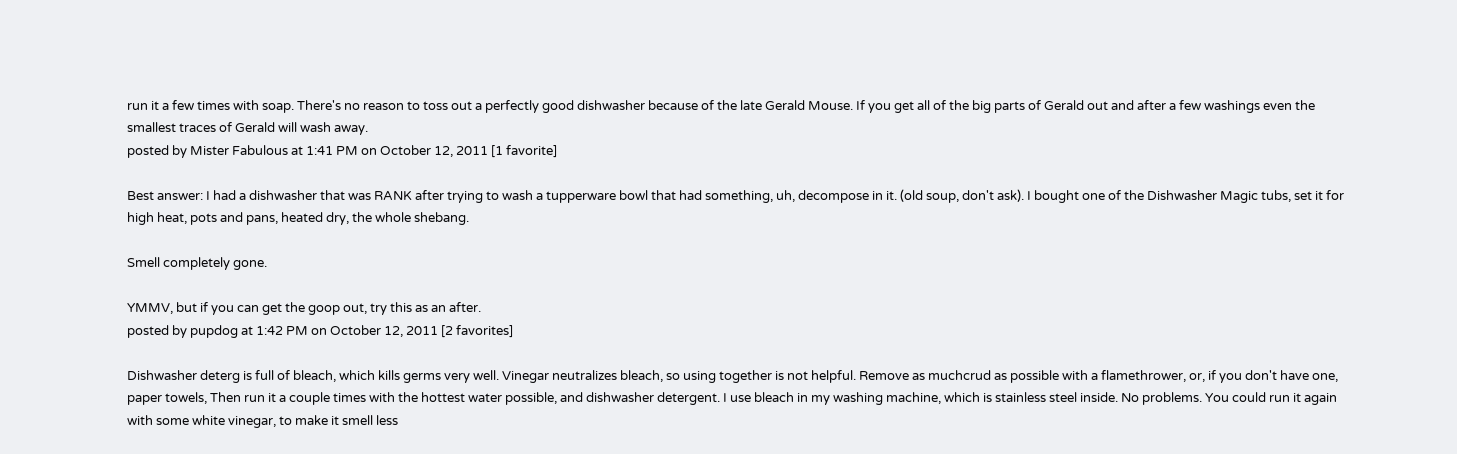run it a few times with soap. There's no reason to toss out a perfectly good dishwasher because of the late Gerald Mouse. If you get all of the big parts of Gerald out and after a few washings even the smallest traces of Gerald will wash away.
posted by Mister Fabulous at 1:41 PM on October 12, 2011 [1 favorite]

Best answer: I had a dishwasher that was RANK after trying to wash a tupperware bowl that had something, uh, decompose in it. (old soup, don't ask). I bought one of the Dishwasher Magic tubs, set it for high heat, pots and pans, heated dry, the whole shebang.

Smell completely gone.

YMMV, but if you can get the goop out, try this as an after.
posted by pupdog at 1:42 PM on October 12, 2011 [2 favorites]

Dishwasher deterg is full of bleach, which kills germs very well. Vinegar neutralizes bleach, so using together is not helpful. Remove as muchcrud as possible with a flamethrower, or, if you don't have one, paper towels, Then run it a couple times with the hottest water possible, and dishwasher detergent. I use bleach in my washing machine, which is stainless steel inside. No problems. You could run it again with some white vinegar, to make it smell less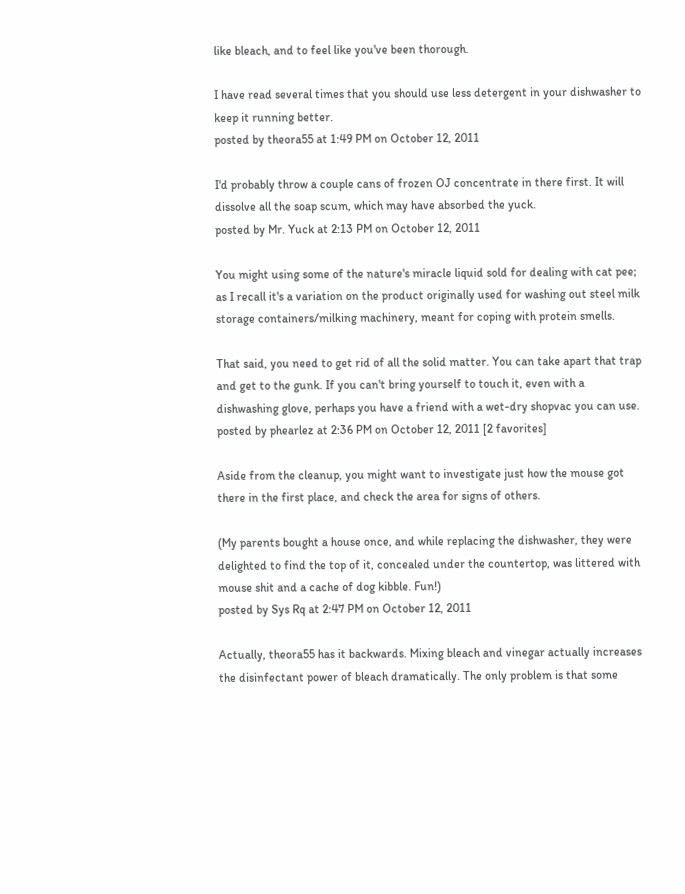like bleach, and to feel like you've been thorough.

I have read several times that you should use less detergent in your dishwasher to keep it running better.
posted by theora55 at 1:49 PM on October 12, 2011

I'd probably throw a couple cans of frozen OJ concentrate in there first. It will dissolve all the soap scum, which may have absorbed the yuck.
posted by Mr. Yuck at 2:13 PM on October 12, 2011

You might using some of the nature's miracle liquid sold for dealing with cat pee; as I recall it's a variation on the product originally used for washing out steel milk storage containers/milking machinery, meant for coping with protein smells.

That said, you need to get rid of all the solid matter. You can take apart that trap and get to the gunk. If you can't bring yourself to touch it, even with a dishwashing glove, perhaps you have a friend with a wet-dry shopvac you can use.
posted by phearlez at 2:36 PM on October 12, 2011 [2 favorites]

Aside from the cleanup, you might want to investigate just how the mouse got there in the first place, and check the area for signs of others.

(My parents bought a house once, and while replacing the dishwasher, they were delighted to find the top of it, concealed under the countertop, was littered with mouse shit and a cache of dog kibble. Fun!)
posted by Sys Rq at 2:47 PM on October 12, 2011

Actually, theora55 has it backwards. Mixing bleach and vinegar actually increases the disinfectant power of bleach dramatically. The only problem is that some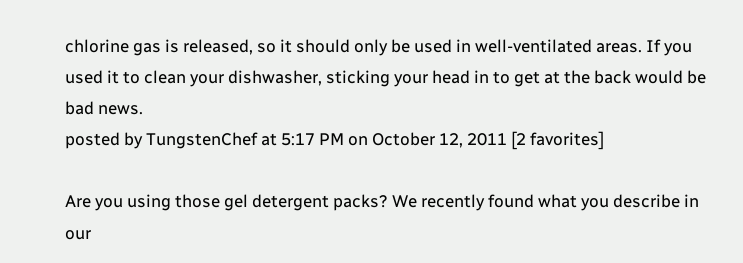chlorine gas is released, so it should only be used in well-ventilated areas. If you used it to clean your dishwasher, sticking your head in to get at the back would be bad news.
posted by TungstenChef at 5:17 PM on October 12, 2011 [2 favorites]

Are you using those gel detergent packs? We recently found what you describe in our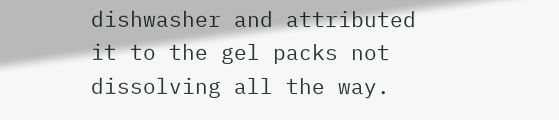dishwasher and attributed it to the gel packs not dissolving all the way.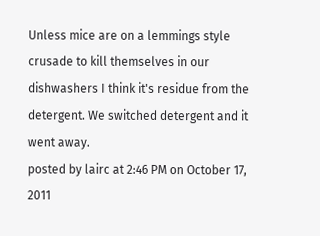Unless mice are on a lemmings style crusade to kill themselves in our dishwashers I think it's residue from the detergent. We switched detergent and it went away.
posted by lairc at 2:46 PM on October 17, 2011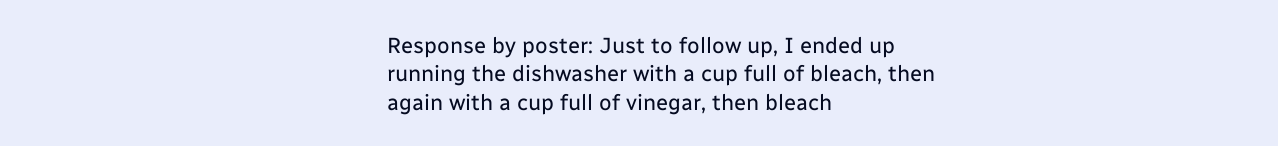Response by poster: Just to follow up, I ended up running the dishwasher with a cup full of bleach, then again with a cup full of vinegar, then bleach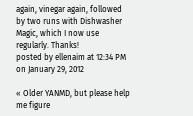again, vinegar again, followed by two runs with Dishwasher Magic, which I now use regularly. Thanks!
posted by ellenaim at 12:34 PM on January 29, 2012

« Older YANMD, but please help me figure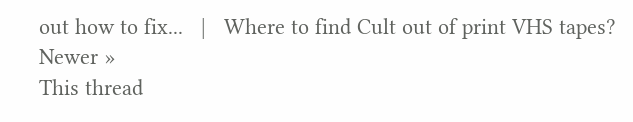out how to fix...   |   Where to find Cult out of print VHS tapes? Newer »
This thread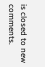is closed to new comments.